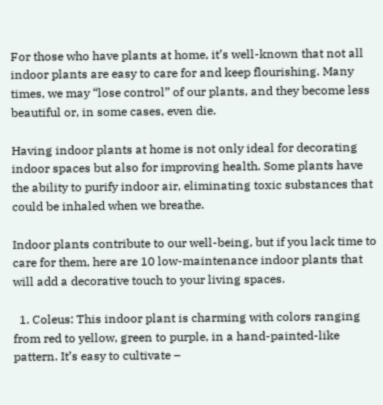For those who have plants at home, it’s well-known that not all indoor plants are easy to care for and keep flourishing. Many times, we may “lose control” of our plants, and they become less beautiful or, in some cases, even die.

Having indoor plants at home is not only ideal for decorating indoor spaces but also for improving health. Some plants have the ability to purify indoor air, eliminating toxic substances that could be inhaled when we breathe.

Indoor plants contribute to our well-being, but if you lack time to care for them, here are 10 low-maintenance indoor plants that will add a decorative touch to your living spaces.

  1. Coleus: This indoor plant is charming with colors ranging from red to yellow, green to purple, in a hand-painted-like pattern. It’s easy to cultivate –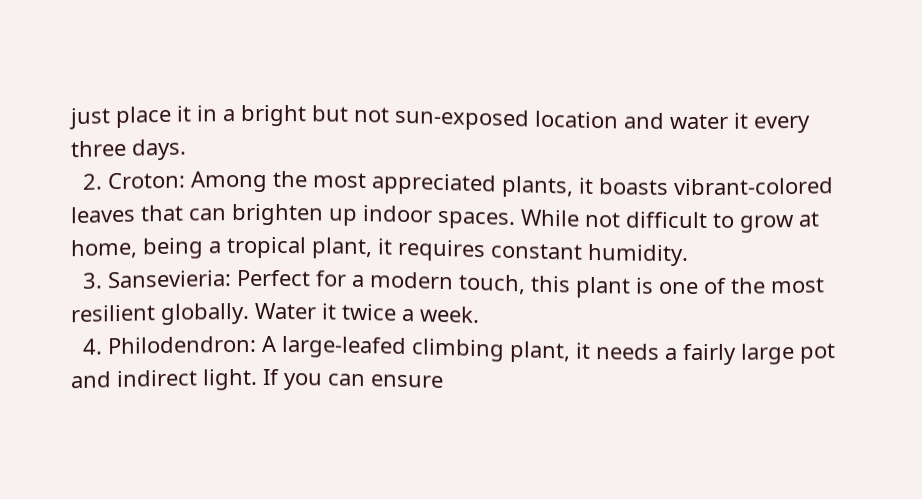just place it in a bright but not sun-exposed location and water it every three days.
  2. Croton: Among the most appreciated plants, it boasts vibrant-colored leaves that can brighten up indoor spaces. While not difficult to grow at home, being a tropical plant, it requires constant humidity.
  3. Sansevieria: Perfect for a modern touch, this plant is one of the most resilient globally. Water it twice a week.
  4. Philodendron: A large-leafed climbing plant, it needs a fairly large pot and indirect light. If you can ensure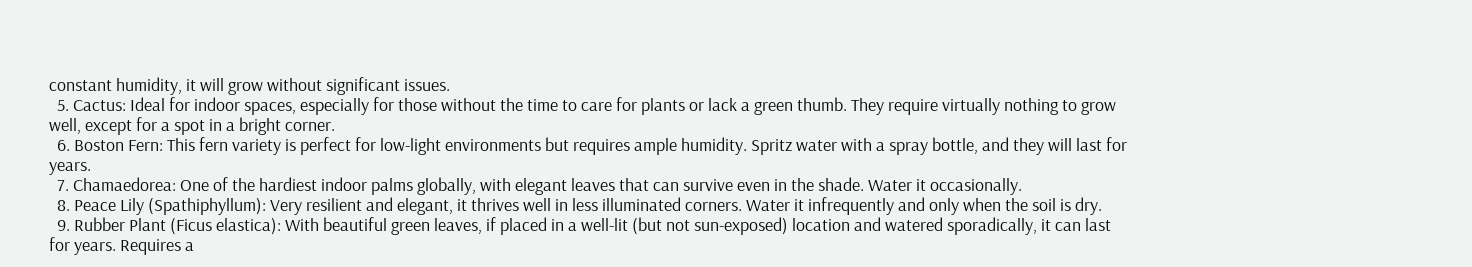constant humidity, it will grow without significant issues.
  5. Cactus: Ideal for indoor spaces, especially for those without the time to care for plants or lack a green thumb. They require virtually nothing to grow well, except for a spot in a bright corner.
  6. Boston Fern: This fern variety is perfect for low-light environments but requires ample humidity. Spritz water with a spray bottle, and they will last for years.
  7. Chamaedorea: One of the hardiest indoor palms globally, with elegant leaves that can survive even in the shade. Water it occasionally.
  8. Peace Lily (Spathiphyllum): Very resilient and elegant, it thrives well in less illuminated corners. Water it infrequently and only when the soil is dry.
  9. Rubber Plant (Ficus elastica): With beautiful green leaves, if placed in a well-lit (but not sun-exposed) location and watered sporadically, it can last for years. Requires a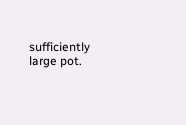sufficiently large pot.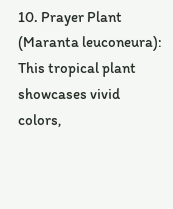10. Prayer Plant (Maranta leuconeura): This tropical plant showcases vivid colors,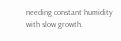needing constant humidity with slow growth.